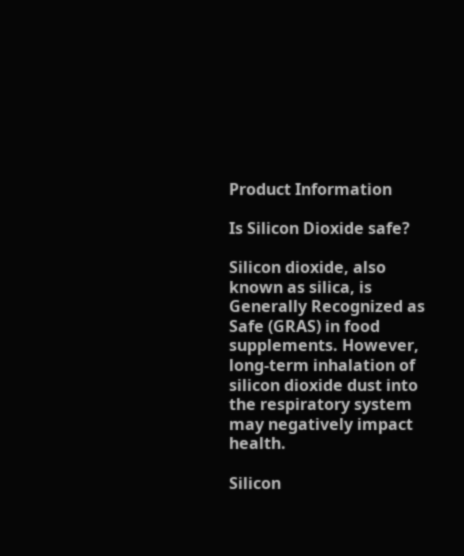Product Information

Is Silicon Dioxide safe?

Silicon dioxide, also known as silica, is Generally Recognized as Safe (GRAS) in food supplements. However, long-term inhalation of silicon dioxide dust into the respiratory system may negatively impact health.

Silicon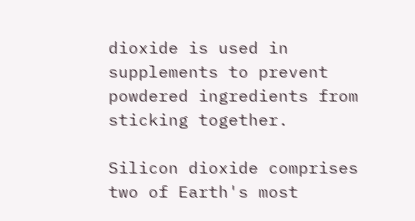dioxide is used in supplements to prevent powdered ingredients from sticking together.

Silicon dioxide comprises two of Earth's most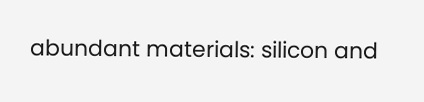abundant materials: silicon and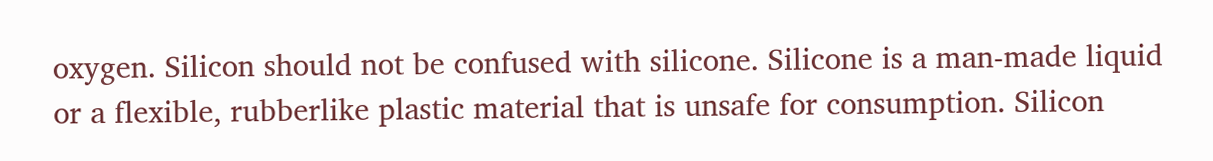oxygen. Silicon should not be confused with silicone. Silicone is a man-made liquid or a flexible, rubberlike plastic material that is unsafe for consumption. Silicon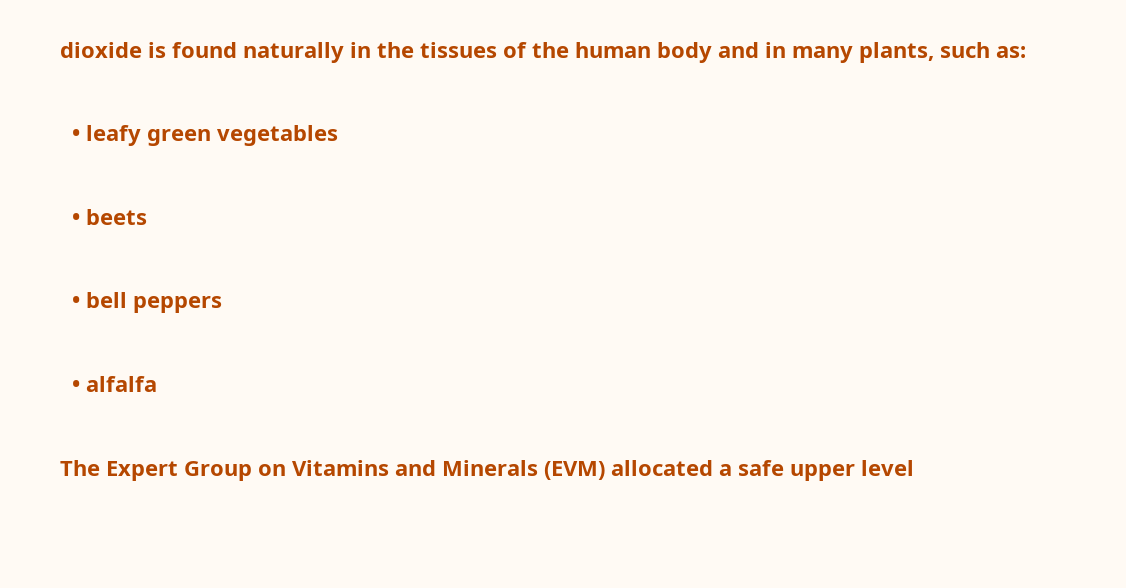dioxide is found naturally in the tissues of the human body and in many plants, such as:

  • leafy green vegetables

  • beets

  • bell peppers

  • alfalfa

The Expert Group on Vitamins and Minerals (EVM) allocated a safe upper level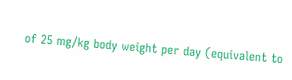of 25 mg/kg body weight per day (equivalent to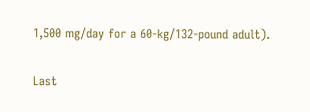1,500 mg/day for a 60‐kg/132-pound adult).

Last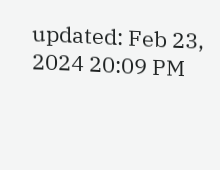updated: Feb 23, 2024 20:09 PM